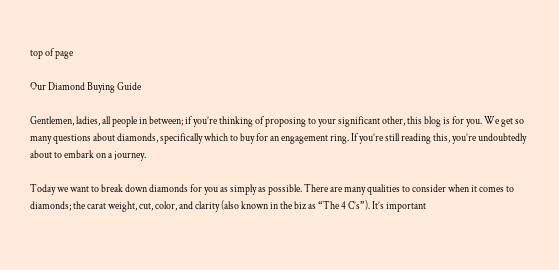top of page

Our Diamond Buying Guide

Gentlemen, ladies, all people in between; if you’re thinking of proposing to your significant other, this blog is for you. We get so many questions about diamonds, specifically which to buy for an engagement ring. If you’re still reading this, you’re undoubtedly about to embark on a journey.

Today we want to break down diamonds for you as simply as possible. There are many qualities to consider when it comes to diamonds; the carat weight, cut, color, and clarity (also known in the biz as “The 4 C’s”). It’s important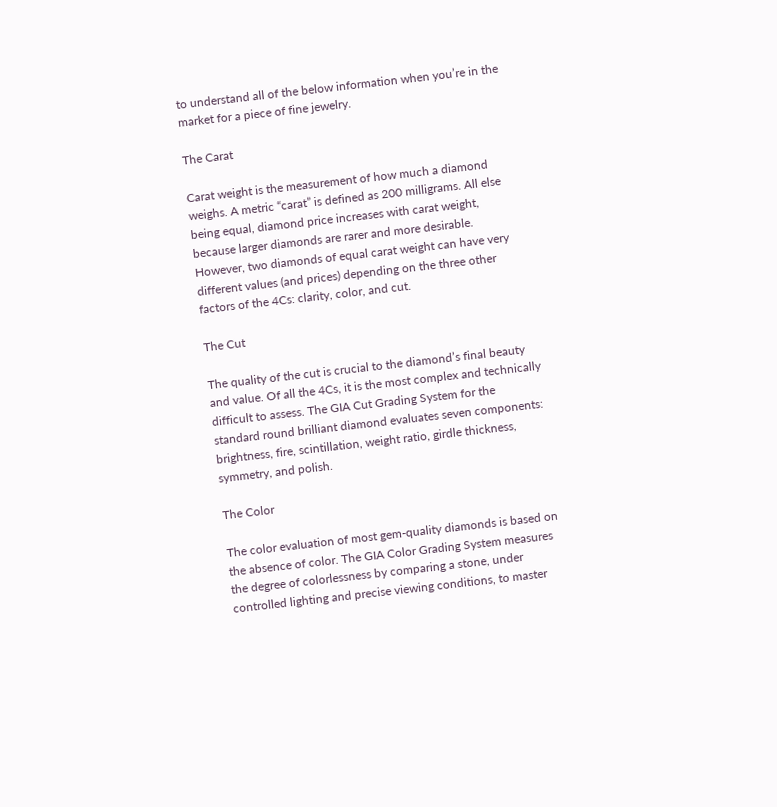to understand all of the below information when you’re in the market for a piece of fine jewelry.

The Carat

Carat weight is the measurement of how much a diamond weighs. A metric “carat” is defined as 200 milligrams. All else being equal, diamond price increases with carat weight, because larger diamonds are rarer and more desirable. However, two diamonds of equal carat weight can have very different values (and prices) depending on the three other factors of the 4Cs: clarity, color, and cut.

The Cut

The quality of the cut is crucial to the diamond’s final beauty and value. Of all the 4Cs, it is the most complex and technically difficult to assess. The GIA Cut Grading System for the standard round brilliant diamond evaluates seven components: brightness, fire, scintillation, weight ratio, girdle thickness, symmetry, and polish.

The Color

The color evaluation of most gem-quality diamonds is based on the absence of color. The GIA Color Grading System measures the degree of colorlessness by comparing a stone, under controlled lighting and precise viewing conditions, to master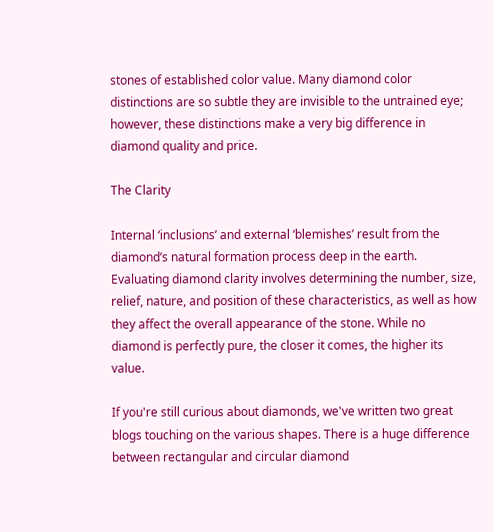stones of established color value. Many diamond color distinctions are so subtle they are invisible to the untrained eye; however, these distinctions make a very big difference in diamond quality and price.

The Clarity

Internal ‘inclusions’ and external ‘blemishes’ result from the diamond’s natural formation process deep in the earth. Evaluating diamond clarity involves determining the number, size, relief, nature, and position of these characteristics, as well as how they affect the overall appearance of the stone. While no diamond is perfectly pure, the closer it comes, the higher its value.

If you're still curious about diamonds, we've written two great blogs touching on the various shapes. There is a huge difference between rectangular and circular diamond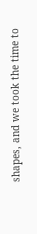shapes, and we took the time to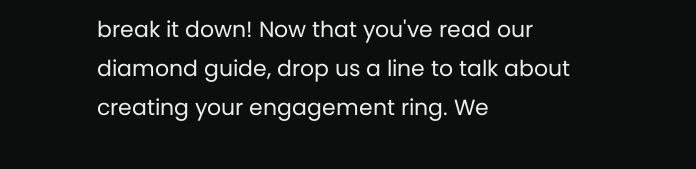break it down! Now that you've read our diamond guide, drop us a line to talk about creating your engagement ring. We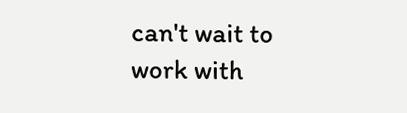can't wait to work with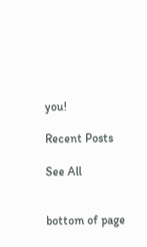you!

Recent Posts

See All


bottom of page